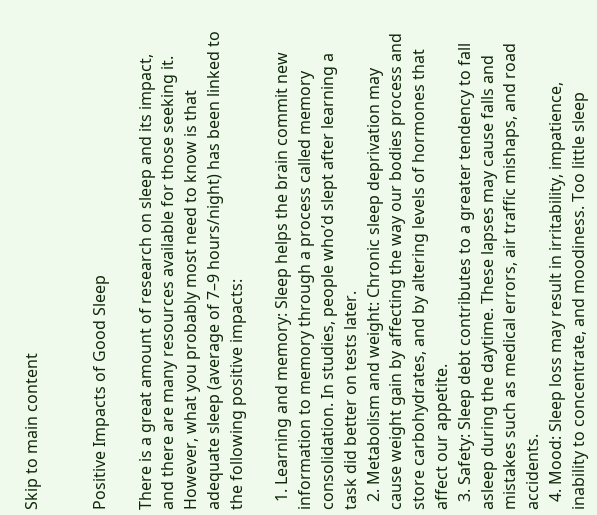Skip to main content


Positive Impacts of Good Sleep

There is a great amount of research on sleep and its impact, and there are many resources available for those seeking it. However, what you probably most need to know is that adequate sleep (average of 7–9 hours/night) has been linked to the following positive impacts:

  1. Learning and memory: Sleep helps the brain commit new information to memory through a process called memory consolidation. In studies, people who’d slept after learning a task did better on tests later.
  2. Metabolism and weight: Chronic sleep deprivation may cause weight gain by affecting the way our bodies process and store carbohydrates, and by altering levels of hormones that affect our appetite.
  3. Safety: Sleep debt contributes to a greater tendency to fall asleep during the daytime. These lapses may cause falls and mistakes such as medical errors, air traffic mishaps, and road accidents.
  4. Mood: Sleep loss may result in irritability, impatience, inability to concentrate, and moodiness. Too little sleep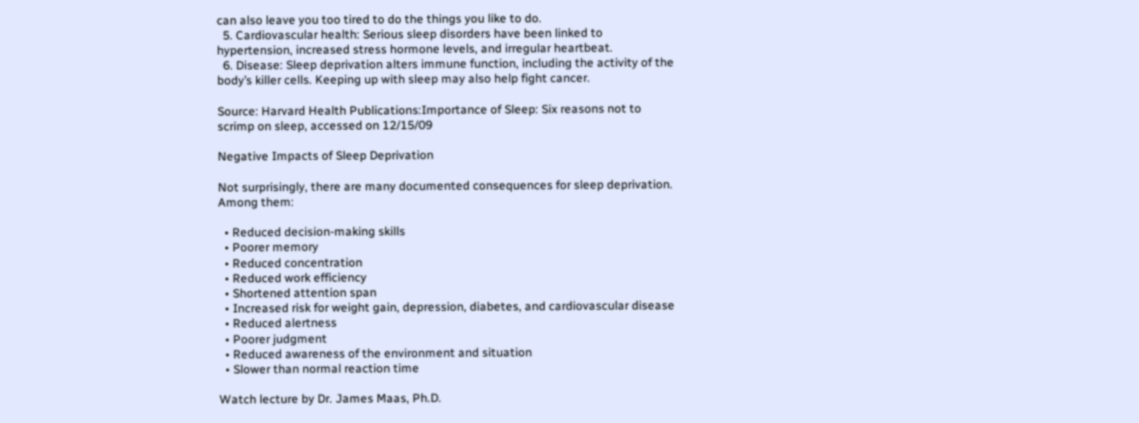can also leave you too tired to do the things you like to do.
  5. Cardiovascular health: Serious sleep disorders have been linked to hypertension, increased stress hormone levels, and irregular heartbeat.
  6. Disease: Sleep deprivation alters immune function, including the activity of the body’s killer cells. Keeping up with sleep may also help fight cancer.

Source: Harvard Health Publications:Importance of Sleep: Six reasons not to scrimp on sleep, accessed on 12/15/09

Negative Impacts of Sleep Deprivation

Not surprisingly, there are many documented consequences for sleep deprivation. Among them:

  • Reduced decision-making skills
  • Poorer memory
  • Reduced concentration
  • Reduced work efficiency
  • Shortened attention span
  • Increased risk for weight gain, depression, diabetes, and cardiovascular disease
  • Reduced alertness
  • Poorer judgment
  • Reduced awareness of the environment and situation
  • Slower than normal reaction time

Watch lecture by Dr. James Maas, Ph.D.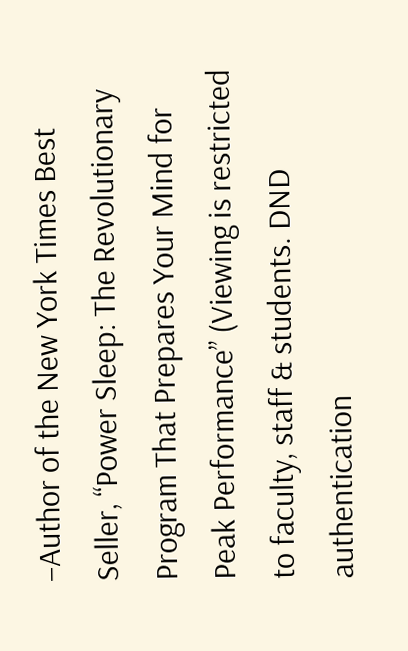–Author of the New York Times Best Seller, “Power Sleep: The Revolutionary Program That Prepares Your Mind for Peak Performance” (Viewing is restricted to faculty, staff & students. DND authentication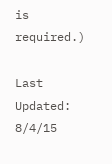is required.)

Last Updated: 8/4/15